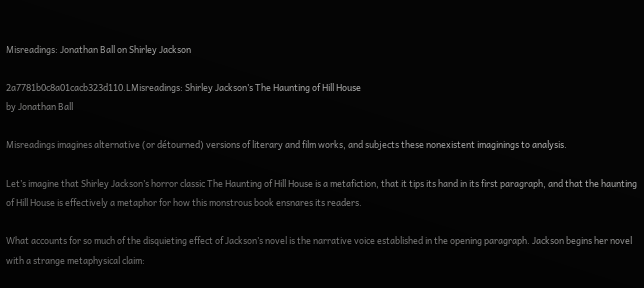Misreadings: Jonathan Ball on Shirley Jackson

2a7781b0c8a01cacb323d110.LMisreadings: Shirley Jackson’s The Haunting of Hill House
by Jonathan Ball

Misreadings imagines alternative (or détourned) versions of literary and film works, and subjects these nonexistent imaginings to analysis.

Let’s imagine that Shirley Jackson’s horror classic The Haunting of Hill House is a metafiction, that it tips its hand in its first paragraph, and that the haunting of Hill House is effectively a metaphor for how this monstrous book ensnares its readers.

What accounts for so much of the disquieting effect of Jackson’s novel is the narrative voice established in the opening paragraph. Jackson begins her novel with a strange metaphysical claim: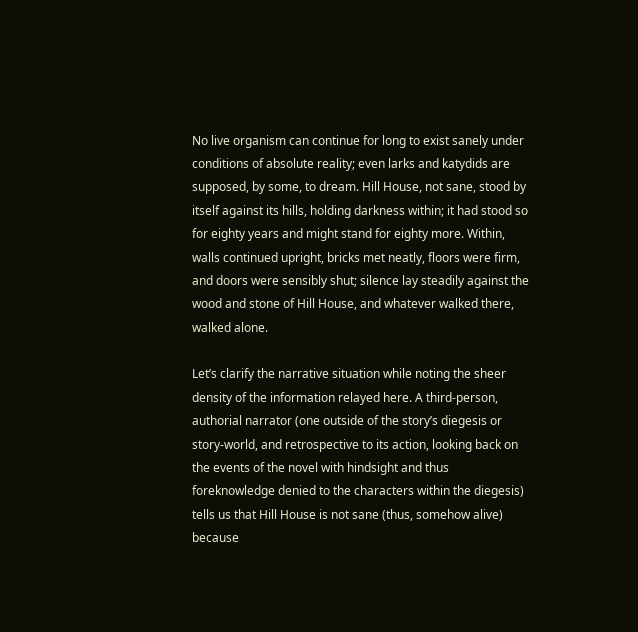No live organism can continue for long to exist sanely under conditions of absolute reality; even larks and katydids are supposed, by some, to dream. Hill House, not sane, stood by itself against its hills, holding darkness within; it had stood so for eighty years and might stand for eighty more. Within, walls continued upright, bricks met neatly, floors were firm, and doors were sensibly shut; silence lay steadily against the wood and stone of Hill House, and whatever walked there, walked alone.

Let’s clarify the narrative situation while noting the sheer density of the information relayed here. A third-person, authorial narrator (one outside of the story’s diegesis or story-world, and retrospective to its action, looking back on the events of the novel with hindsight and thus foreknowledge denied to the characters within the diegesis) tells us that Hill House is not sane (thus, somehow alive) because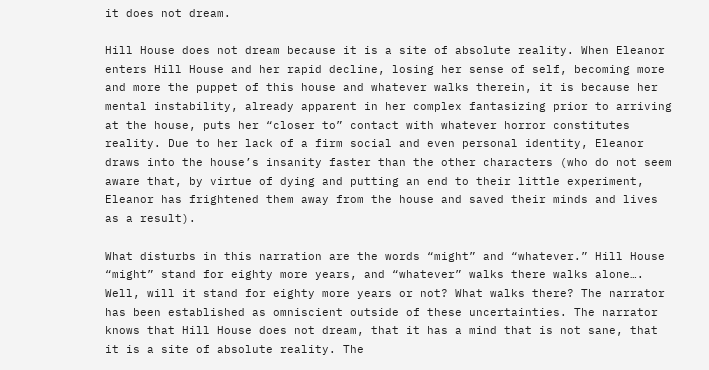it does not dream.

Hill House does not dream because it is a site of absolute reality. When Eleanor enters Hill House and her rapid decline, losing her sense of self, becoming more and more the puppet of this house and whatever walks therein, it is because her mental instability, already apparent in her complex fantasizing prior to arriving at the house, puts her “closer to” contact with whatever horror constitutes reality. Due to her lack of a firm social and even personal identity, Eleanor draws into the house’s insanity faster than the other characters (who do not seem aware that, by virtue of dying and putting an end to their little experiment, Eleanor has frightened them away from the house and saved their minds and lives as a result).

What disturbs in this narration are the words “might” and “whatever.” Hill House “might” stand for eighty more years, and “whatever” walks there walks alone…. Well, will it stand for eighty more years or not? What walks there? The narrator has been established as omniscient outside of these uncertainties. The narrator knows that Hill House does not dream, that it has a mind that is not sane, that it is a site of absolute reality. The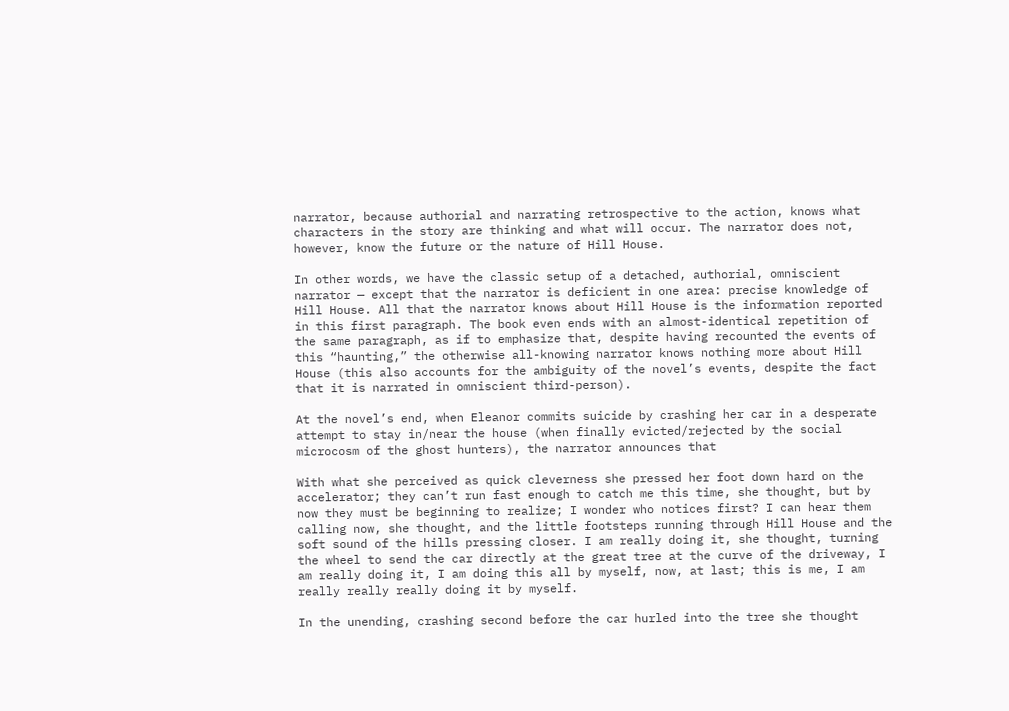narrator, because authorial and narrating retrospective to the action, knows what characters in the story are thinking and what will occur. The narrator does not, however, know the future or the nature of Hill House.

In other words, we have the classic setup of a detached, authorial, omniscient narrator — except that the narrator is deficient in one area: precise knowledge of Hill House. All that the narrator knows about Hill House is the information reported in this first paragraph. The book even ends with an almost-identical repetition of the same paragraph, as if to emphasize that, despite having recounted the events of this “haunting,” the otherwise all-knowing narrator knows nothing more about Hill House (this also accounts for the ambiguity of the novel’s events, despite the fact that it is narrated in omniscient third-person).

At the novel’s end, when Eleanor commits suicide by crashing her car in a desperate attempt to stay in/near the house (when finally evicted/rejected by the social microcosm of the ghost hunters), the narrator announces that

With what she perceived as quick cleverness she pressed her foot down hard on the accelerator; they can’t run fast enough to catch me this time, she thought, but by now they must be beginning to realize; I wonder who notices first? I can hear them calling now, she thought, and the little footsteps running through Hill House and the soft sound of the hills pressing closer. I am really doing it, she thought, turning the wheel to send the car directly at the great tree at the curve of the driveway, I am really doing it, I am doing this all by myself, now, at last; this is me, I am really really really doing it by myself.

In the unending, crashing second before the car hurled into the tree she thought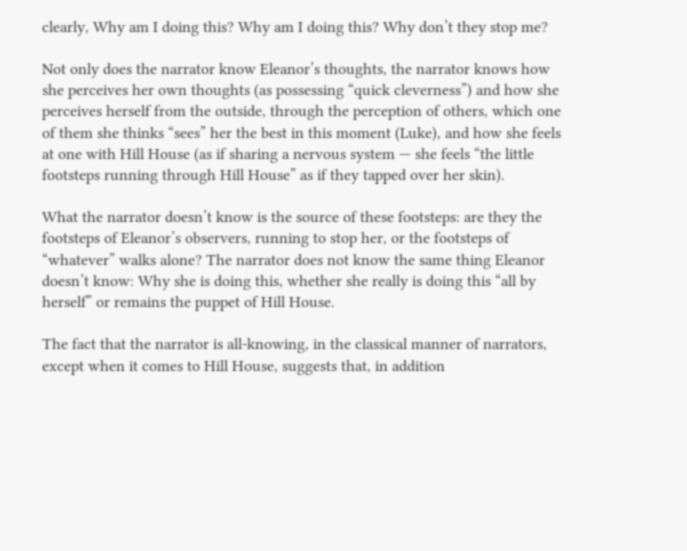clearly, Why am I doing this? Why am I doing this? Why don’t they stop me?

Not only does the narrator know Eleanor’s thoughts, the narrator knows how she perceives her own thoughts (as possessing “quick cleverness”) and how she perceives herself from the outside, through the perception of others, which one of them she thinks “sees” her the best in this moment (Luke), and how she feels at one with Hill House (as if sharing a nervous system — she feels “the little footsteps running through Hill House” as if they tapped over her skin).

What the narrator doesn’t know is the source of these footsteps: are they the footsteps of Eleanor’s observers, running to stop her, or the footsteps of “whatever” walks alone? The narrator does not know the same thing Eleanor doesn’t know: Why she is doing this, whether she really is doing this “all by herself” or remains the puppet of Hill House.

The fact that the narrator is all-knowing, in the classical manner of narrators, except when it comes to Hill House, suggests that, in addition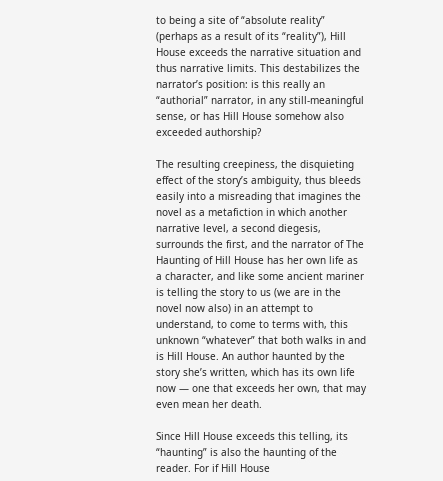to being a site of “absolute reality” (perhaps as a result of its “reality”), Hill House exceeds the narrative situation and thus narrative limits. This destabilizes the narrator’s position: is this really an “authorial” narrator, in any still-meaningful sense, or has Hill House somehow also exceeded authorship?

The resulting creepiness, the disquieting effect of the story’s ambiguity, thus bleeds easily into a misreading that imagines the novel as a metafiction in which another narrative level, a second diegesis, surrounds the first, and the narrator of The Haunting of Hill House has her own life as a character, and like some ancient mariner is telling the story to us (we are in the novel now also) in an attempt to understand, to come to terms with, this unknown “whatever” that both walks in and is Hill House. An author haunted by the story she’s written, which has its own life now — one that exceeds her own, that may even mean her death.

Since Hill House exceeds this telling, its “haunting” is also the haunting of the reader. For if Hill House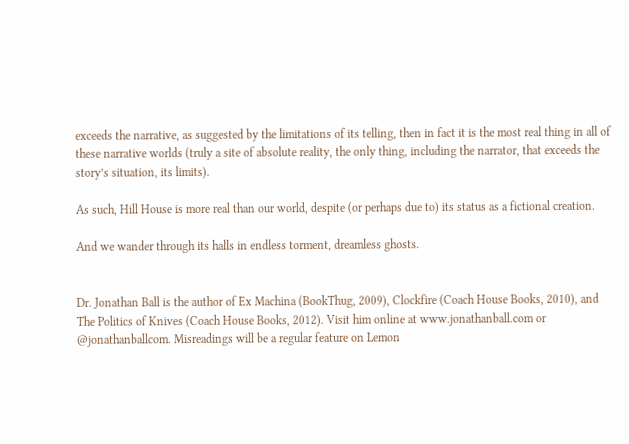exceeds the narrative, as suggested by the limitations of its telling, then in fact it is the most real thing in all of these narrative worlds (truly a site of absolute reality, the only thing, including the narrator, that exceeds the story’s situation, its limits).

As such, Hill House is more real than our world, despite (or perhaps due to) its status as a fictional creation.

And we wander through its halls in endless torment, dreamless ghosts.


Dr. Jonathan Ball is the author of Ex Machina (BookThug, 2009), Clockfire (Coach House Books, 2010), and The Politics of Knives (Coach House Books, 2012). Visit him online at www.jonathanball.com or @jonathanballcom. Misreadings will be a regular feature on Lemon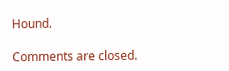Hound.

Comments are closed.